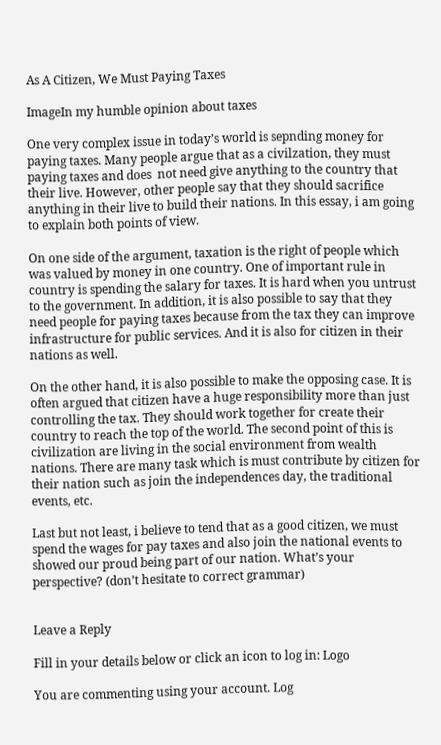As A Citizen, We Must Paying Taxes

ImageIn my humble opinion about taxes

One very complex issue in today’s world is sepnding money for paying taxes. Many people argue that as a civilzation, they must paying taxes and does  not need give anything to the country that their live. However, other people say that they should sacrifice anything in their live to build their nations. In this essay, i am going to explain both points of view.

On one side of the argument, taxation is the right of people which was valued by money in one country. One of important rule in country is spending the salary for taxes. It is hard when you untrust to the government. In addition, it is also possible to say that they need people for paying taxes because from the tax they can improve infrastructure for public services. And it is also for citizen in their nations as well.

On the other hand, it is also possible to make the opposing case. It is often argued that citizen have a huge responsibility more than just controlling the tax. They should work together for create their country to reach the top of the world. The second point of this is civilization are living in the social environment from wealth nations. There are many task which is must contribute by citizen for their nation such as join the independences day, the traditional events, etc.

Last but not least, i believe to tend that as a good citizen, we must spend the wages for pay taxes and also join the national events to showed our proud being part of our nation. What’s your perspective? (don’t hesitate to correct grammar)


Leave a Reply

Fill in your details below or click an icon to log in: Logo

You are commenting using your account. Log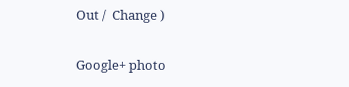Out /  Change )

Google+ photo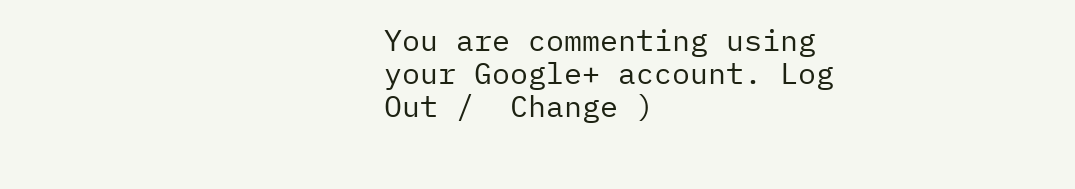You are commenting using your Google+ account. Log Out /  Change )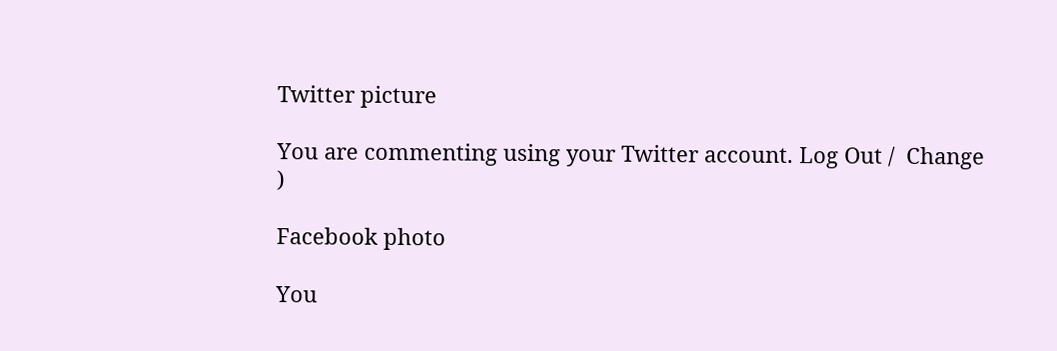Twitter picture

You are commenting using your Twitter account. Log Out /  Change )

Facebook photo

You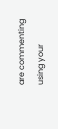are commenting using your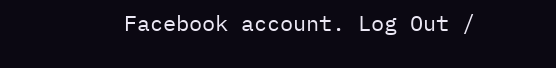Facebook account. Log Out /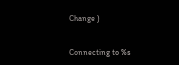Change )


Connecting to %s